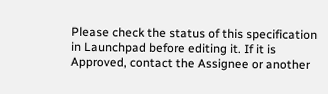Please check the status of this specification in Launchpad before editing it. If it is Approved, contact the Assignee or another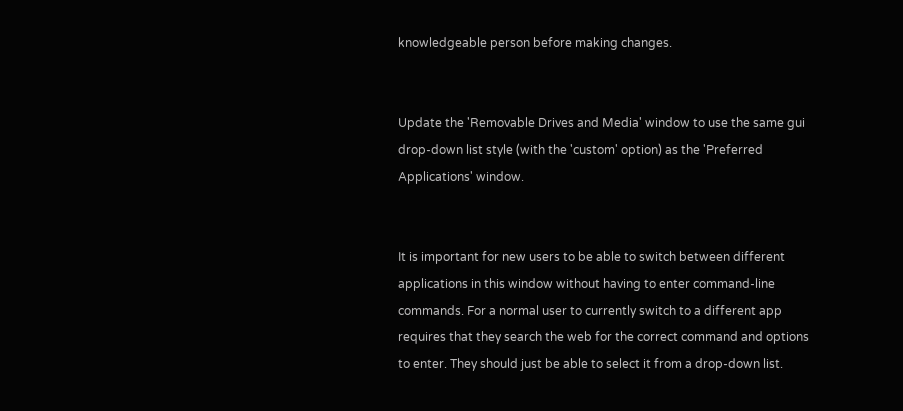knowledgeable person before making changes.


Update the 'Removable Drives and Media' window to use the same gui drop-down list style (with the 'custom' option) as the 'Preferred Applications' window.


It is important for new users to be able to switch between different applications in this window without having to enter command-line commands. For a normal user to currently switch to a different app requires that they search the web for the correct command and options to enter. They should just be able to select it from a drop-down list.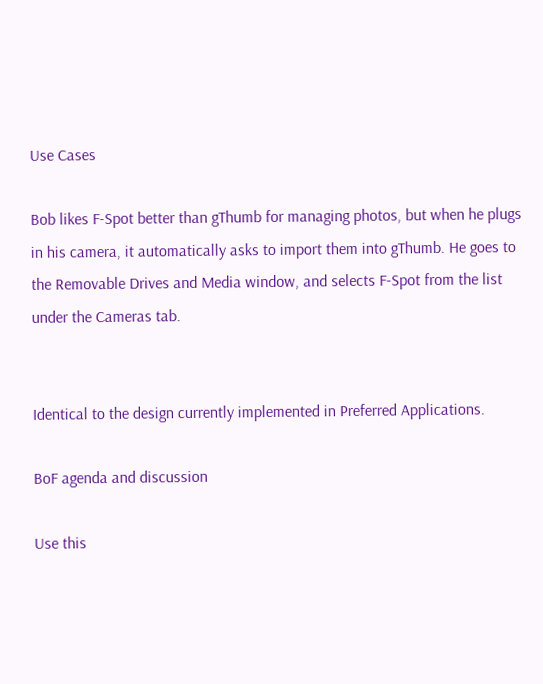Use Cases

Bob likes F-Spot better than gThumb for managing photos, but when he plugs in his camera, it automatically asks to import them into gThumb. He goes to the Removable Drives and Media window, and selects F-Spot from the list under the Cameras tab.


Identical to the design currently implemented in Preferred Applications.

BoF agenda and discussion

Use this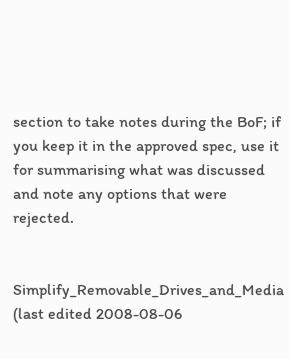section to take notes during the BoF; if you keep it in the approved spec, use it for summarising what was discussed and note any options that were rejected.


Simplify_Removable_Drives_and_Media (last edited 2008-08-06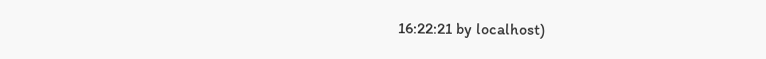16:22:21 by localhost)